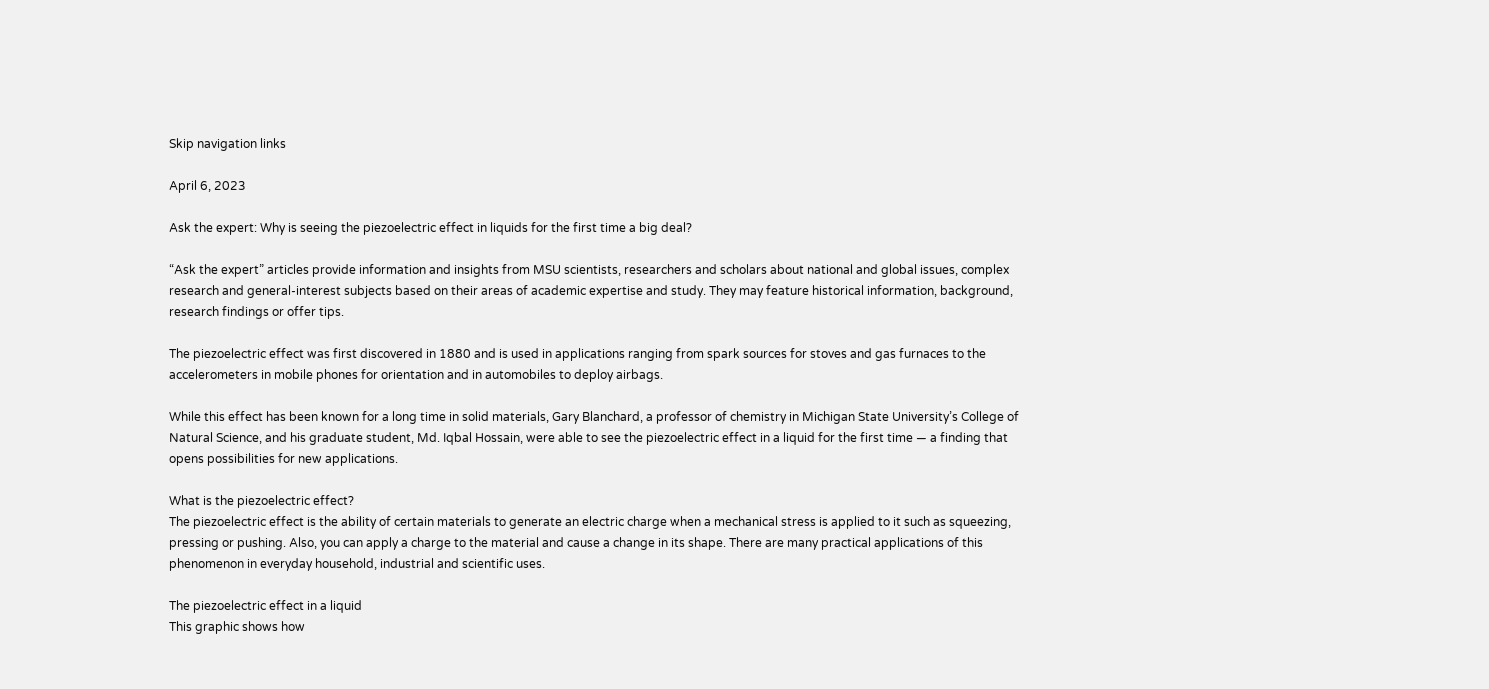Skip navigation links

April 6, 2023

Ask the expert: Why is seeing the piezoelectric effect in liquids for the first time a big deal?

“Ask the expert” articles provide information and insights from MSU scientists, researchers and scholars about national and global issues, complex research and general-interest subjects based on their areas of academic expertise and study. They may feature historical information, background, research findings or offer tips.

The piezoelectric effect was first discovered in 1880 and is used in applications ranging from spark sources for stoves and gas furnaces to the accelerometers in mobile phones for orientation and in automobiles to deploy airbags.

While this effect has been known for a long time in solid materials, Gary Blanchard, a professor of chemistry in Michigan State University’s College of Natural Science, and his graduate student, Md. Iqbal Hossain, were able to see the piezoelectric effect in a liquid for the first time — a finding that opens possibilities for new applications.

What is the piezoelectric effect?
The piezoelectric effect is the ability of certain materials to generate an electric charge when a mechanical stress is applied to it such as squeezing, pressing or pushing. Also, you can apply a charge to the material and cause a change in its shape. There are many practical applications of this phenomenon in everyday household, industrial and scientific uses.

The piezoelectric effect in a liquid
This graphic shows how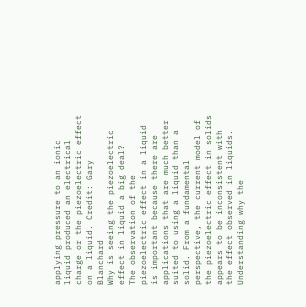applying pressure to an ionic liquid produced an electrical charge or the piezoelectric effect on a liquid. Credit: Gary Blanchard
Why is seeing the piezoelectric effect in liquid a big deal?
The observation of the piezoelectric effect in a liquid is important because there are applications that are much better suited to using a liquid than a solid. From a fundamental perspective, the current model of the piezoelectric effect in solids appears to be inconsistent with the effect observed in liquids. Understanding why the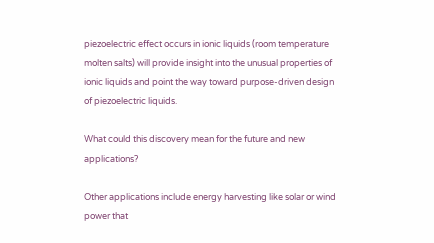piezoelectric effect occurs in ionic liquids (room temperature molten salts) will provide insight into the unusual properties of ionic liquids and point the way toward purpose-driven design of piezoelectric liquids.

What could this discovery mean for the future and new applications?

Other applications include energy harvesting like solar or wind power that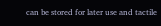can be stored for later use and tactile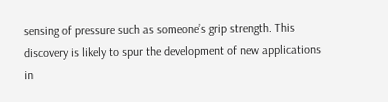sensing of pressure such as someone’s grip strength. This discovery is likely to spur the development of new applications in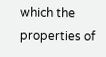which the properties of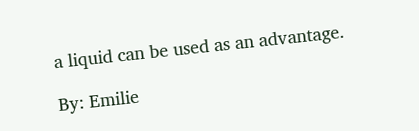a liquid can be used as an advantage.

By: Emilie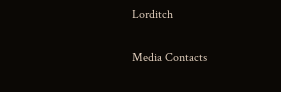Lorditch

Media Contacts